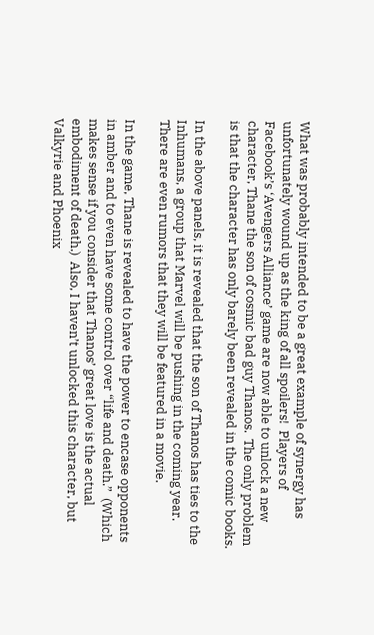What was probably intended to be a great example of synergy has unfortunately wound up as the king of all spoilers!  Players of Facebook’s ‘Avengers Alliance’ game are now able to unlock a new character, Thane the son of cosmic bad guy Thanos.  The only problem is that the character has only barely been revealed in the comic books.

In the above panels, it is revealed that the son of Thanos has ties to the Inhumans, a group that Marvel will be pushing in the coming year.  There are even rumors that they will be featured in a movie.

In the game, Thane is revealed to have the power to encase opponents in amber and to even have some control over “life and death.”  (Which makes sense if you consider that Thanos’ great love is the actual embodiment of death.)  Also, I haven’t unlocked this character, but Valkyrie and Phoenix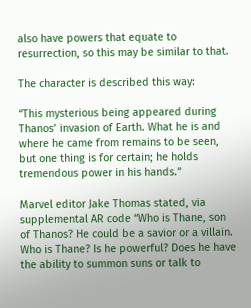also have powers that equate to resurrection, so this may be similar to that.

The character is described this way:

“This mysterious being appeared during Thanos’ invasion of Earth. What he is and where he came from remains to be seen, but one thing is for certain; he holds tremendous power in his hands.”

Marvel editor Jake Thomas stated, via supplemental AR code “Who is Thane, son of Thanos? He could be a savior or a villain. Who is Thane? Is he powerful? Does he have the ability to summon suns or talk to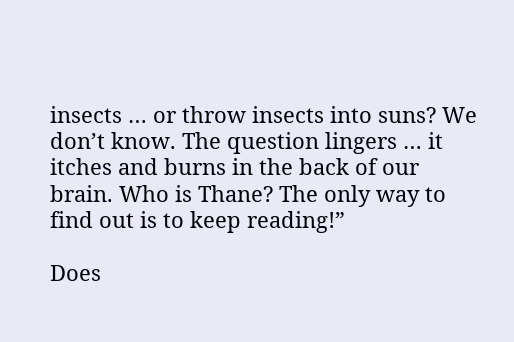insects … or throw insects into suns? We don’t know. The question lingers … it itches and burns in the back of our brain. Who is Thane? The only way to find out is to keep reading!”

Does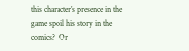this character’s presence in the game spoil his story in the comics?  Or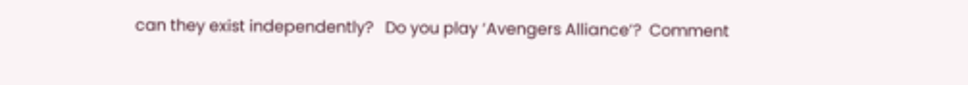can they exist independently?   Do you play ‘Avengers Alliance’?  Comment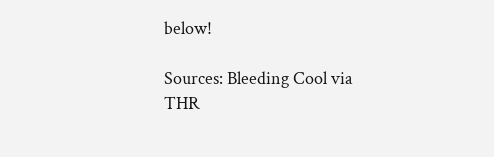below!

Sources: Bleeding Cool via  THR